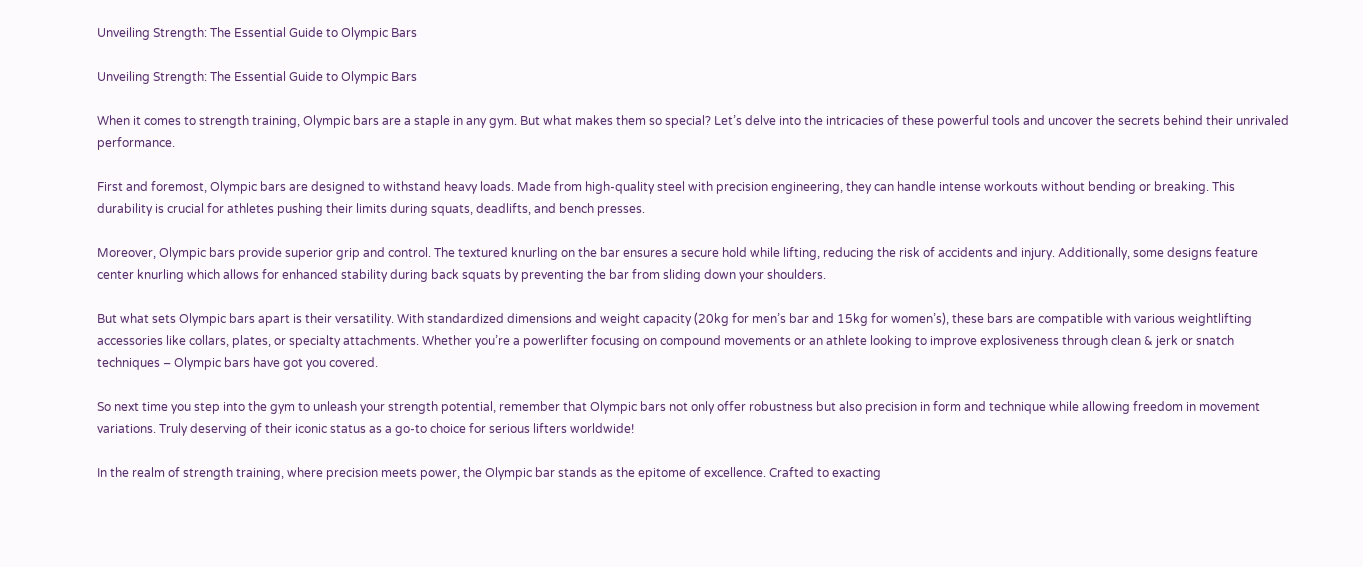Unveiling Strength: The Essential Guide to Olympic Bars

Unveiling Strength: The Essential Guide to Olympic Bars

When it comes to strength training, Olympic bars are a staple in any gym. But what makes them so special? Let’s delve into the intricacies of these powerful tools and uncover the secrets behind their unrivaled performance.

First and foremost, Olympic bars are designed to withstand heavy loads. Made from high-quality steel with precision engineering, they can handle intense workouts without bending or breaking. This durability is crucial for athletes pushing their limits during squats, deadlifts, and bench presses.

Moreover, Olympic bars provide superior grip and control. The textured knurling on the bar ensures a secure hold while lifting, reducing the risk of accidents and injury. Additionally, some designs feature center knurling which allows for enhanced stability during back squats by preventing the bar from sliding down your shoulders.

But what sets Olympic bars apart is their versatility. With standardized dimensions and weight capacity (20kg for men’s bar and 15kg for women’s), these bars are compatible with various weightlifting accessories like collars, plates, or specialty attachments. Whether you’re a powerlifter focusing on compound movements or an athlete looking to improve explosiveness through clean & jerk or snatch techniques – Olympic bars have got you covered.

So next time you step into the gym to unleash your strength potential, remember that Olympic bars not only offer robustness but also precision in form and technique while allowing freedom in movement variations. Truly deserving of their iconic status as a go-to choice for serious lifters worldwide!

In the realm of strength training, where precision meets power, the Olympic bar stands as the epitome of excellence. Crafted to exacting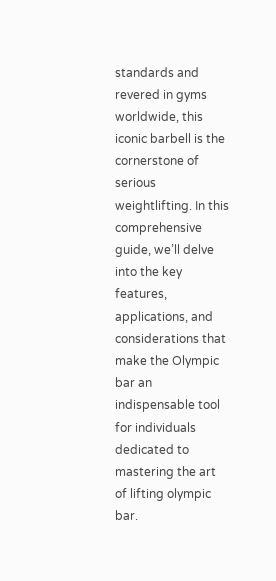standards and revered in gyms worldwide, this iconic barbell is the cornerstone of serious weightlifting. In this comprehensive guide, we’ll delve into the key features, applications, and considerations that make the Olympic bar an indispensable tool for individuals dedicated to mastering the art of lifting olympic bar.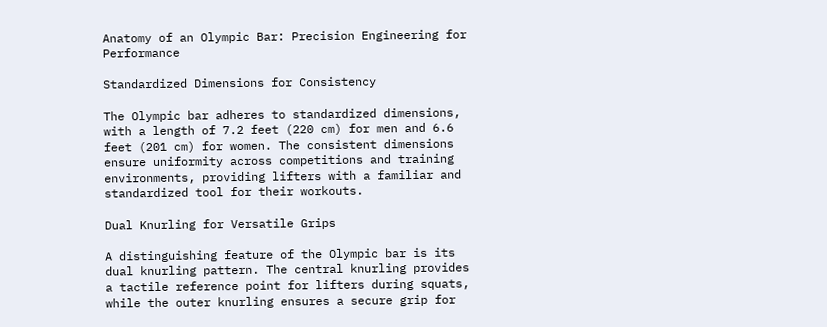Anatomy of an Olympic Bar: Precision Engineering for Performance

Standardized Dimensions for Consistency

The Olympic bar adheres to standardized dimensions, with a length of 7.2 feet (220 cm) for men and 6.6 feet (201 cm) for women. The consistent dimensions ensure uniformity across competitions and training environments, providing lifters with a familiar and standardized tool for their workouts.

Dual Knurling for Versatile Grips

A distinguishing feature of the Olympic bar is its dual knurling pattern. The central knurling provides a tactile reference point for lifters during squats, while the outer knurling ensures a secure grip for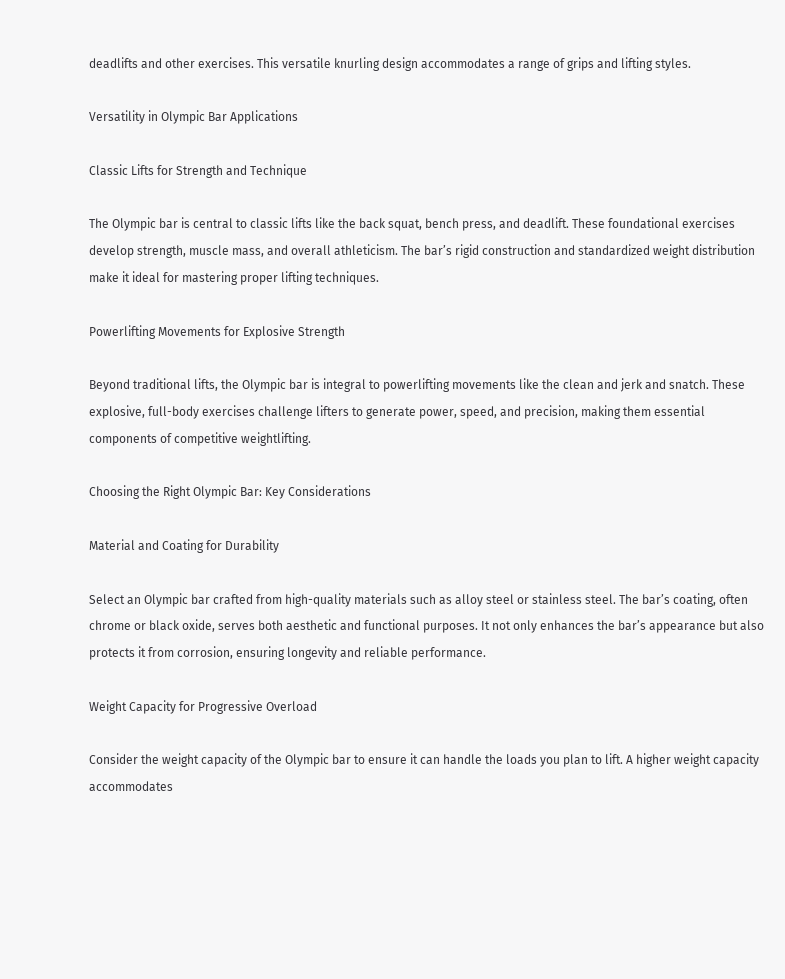deadlifts and other exercises. This versatile knurling design accommodates a range of grips and lifting styles.

Versatility in Olympic Bar Applications

Classic Lifts for Strength and Technique

The Olympic bar is central to classic lifts like the back squat, bench press, and deadlift. These foundational exercises develop strength, muscle mass, and overall athleticism. The bar’s rigid construction and standardized weight distribution make it ideal for mastering proper lifting techniques.

Powerlifting Movements for Explosive Strength

Beyond traditional lifts, the Olympic bar is integral to powerlifting movements like the clean and jerk and snatch. These explosive, full-body exercises challenge lifters to generate power, speed, and precision, making them essential components of competitive weightlifting.

Choosing the Right Olympic Bar: Key Considerations

Material and Coating for Durability

Select an Olympic bar crafted from high-quality materials such as alloy steel or stainless steel. The bar’s coating, often chrome or black oxide, serves both aesthetic and functional purposes. It not only enhances the bar’s appearance but also protects it from corrosion, ensuring longevity and reliable performance.

Weight Capacity for Progressive Overload

Consider the weight capacity of the Olympic bar to ensure it can handle the loads you plan to lift. A higher weight capacity accommodates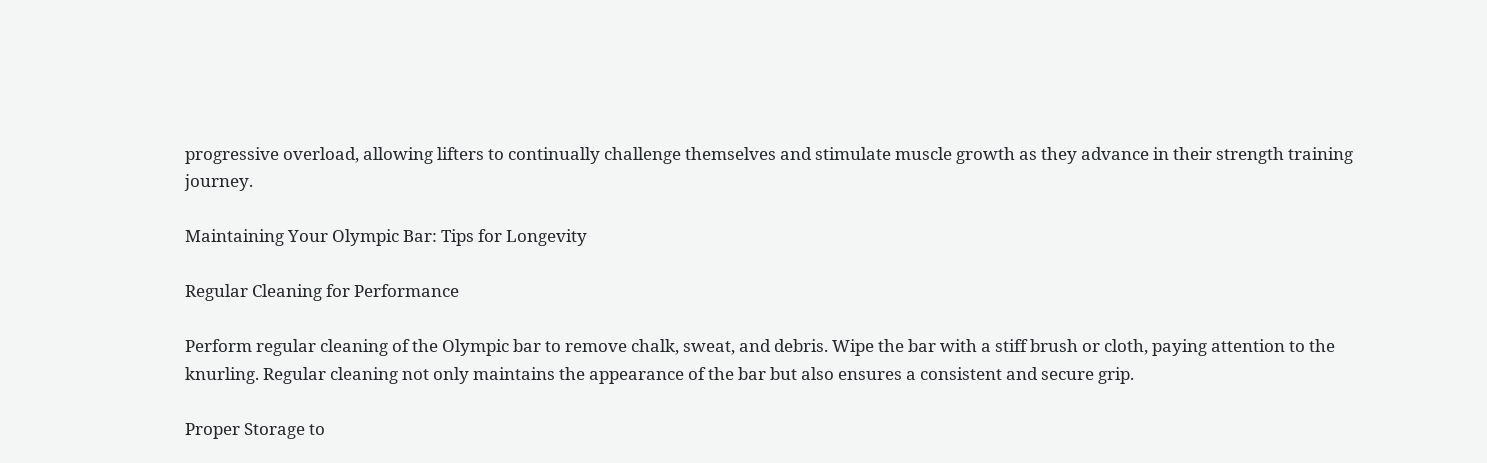progressive overload, allowing lifters to continually challenge themselves and stimulate muscle growth as they advance in their strength training journey.

Maintaining Your Olympic Bar: Tips for Longevity

Regular Cleaning for Performance

Perform regular cleaning of the Olympic bar to remove chalk, sweat, and debris. Wipe the bar with a stiff brush or cloth, paying attention to the knurling. Regular cleaning not only maintains the appearance of the bar but also ensures a consistent and secure grip.

Proper Storage to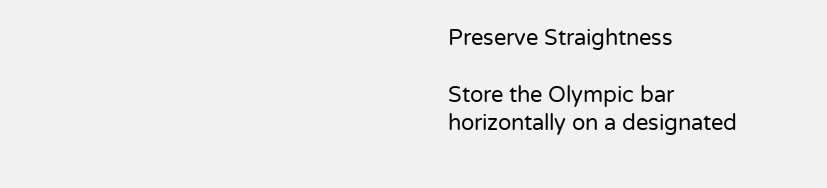Preserve Straightness

Store the Olympic bar horizontally on a designated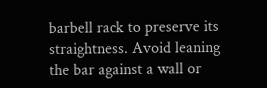barbell rack to preserve its straightness. Avoid leaning the bar against a wall or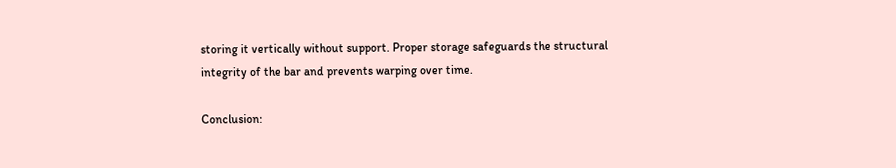storing it vertically without support. Proper storage safeguards the structural integrity of the bar and prevents warping over time.

Conclusion: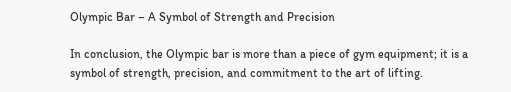Olympic Bar – A Symbol of Strength and Precision

In conclusion, the Olympic bar is more than a piece of gym equipment; it is a symbol of strength, precision, and commitment to the art of lifting.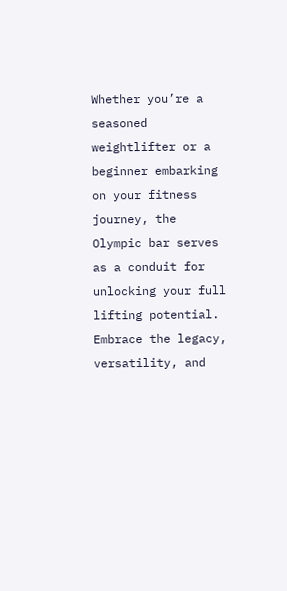Whether you’re a seasoned weightlifter or a beginner embarking on your fitness journey, the Olympic bar serves as a conduit for unlocking your full lifting potential. Embrace the legacy, versatility, and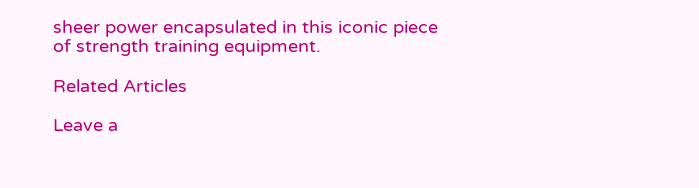sheer power encapsulated in this iconic piece of strength training equipment.

Related Articles

Leave a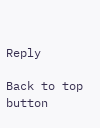Reply

Back to top button